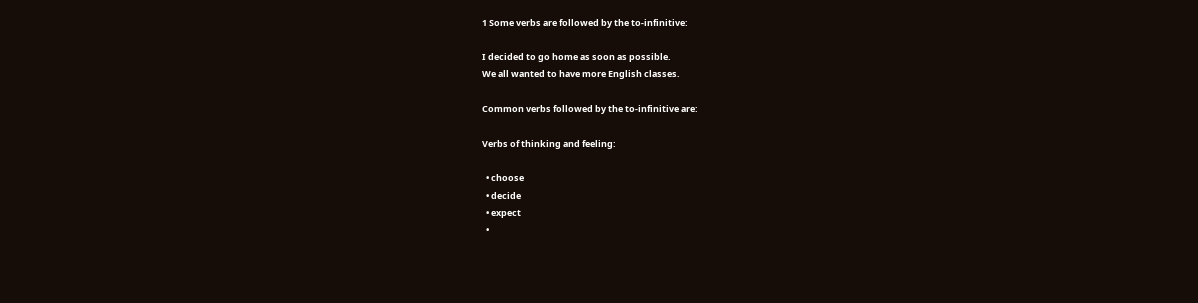1 Some verbs are followed by the to-infinitive:

I decided to go home as soon as possible.
We all wanted to have more English classes.

Common verbs followed by the to-infinitive are:

Verbs of thinking and feeling:

  • choose
  • decide
  • expect
  •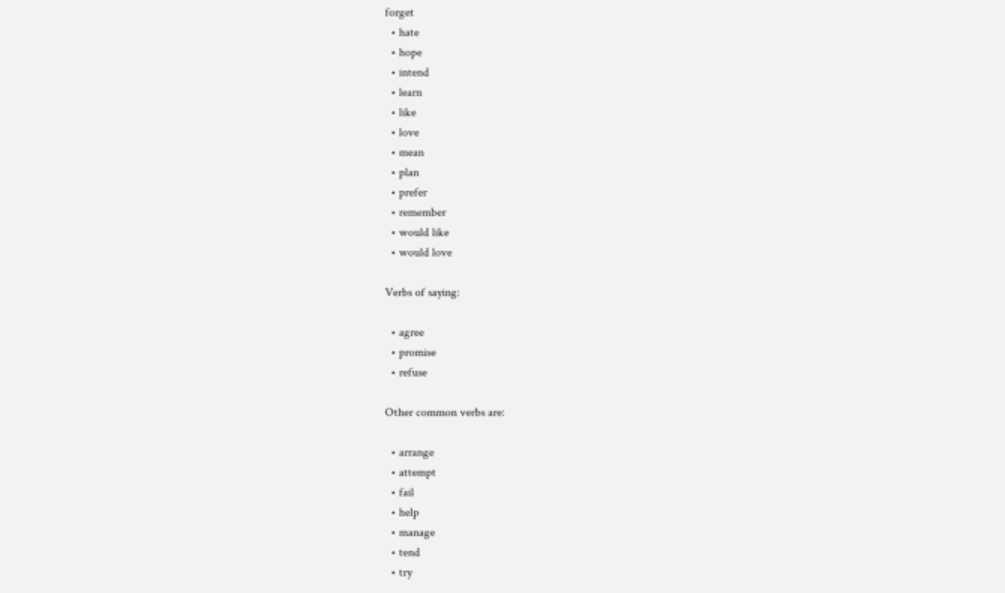forget
  • hate
  • hope
  • intend
  • learn
  • like
  • love
  • mean
  • plan
  • prefer
  • remember
  • would like
  • would love

Verbs of saying:

  • agree
  • promise
  • refuse

Other common verbs are:

  • arrange
  • attempt
  • fail
  • help
  • manage
  • tend
  • try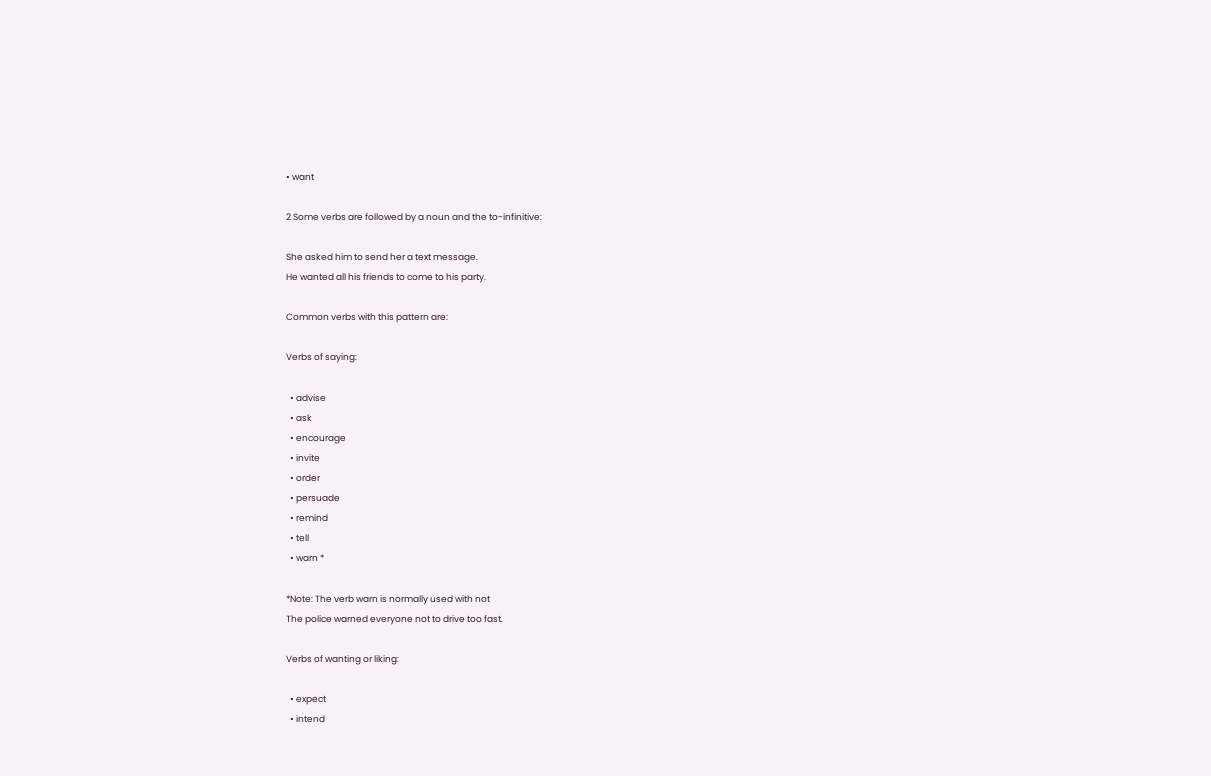• want

2 Some verbs are followed by a noun and the to-infinitive:

She asked him to send her a text message.
He wanted all his friends to come to his party.

Common verbs with this pattern are:

Verbs of saying:

  • advise
  • ask
  • encourage
  • invite
  • order
  • persuade
  • remind
  • tell
  • warn *

*Note: The verb warn is normally used with not
The police warned everyone not to drive too fast.

Verbs of wanting or liking:

  • expect
  • intend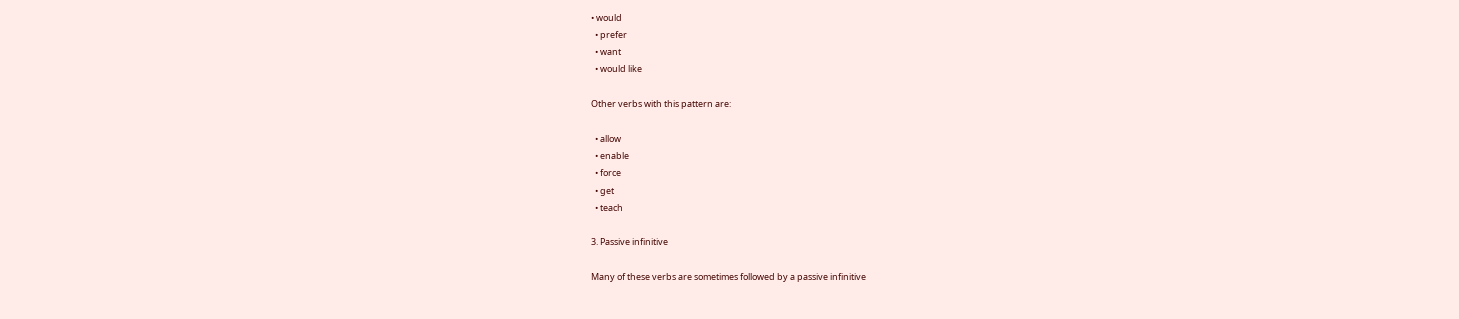• would
  • prefer
  • want
  • would like

Other verbs with this pattern are:

  • allow
  • enable
  • force
  • get
  • teach

3. Passive infinitive

Many of these verbs are sometimes followed by a passive infinitive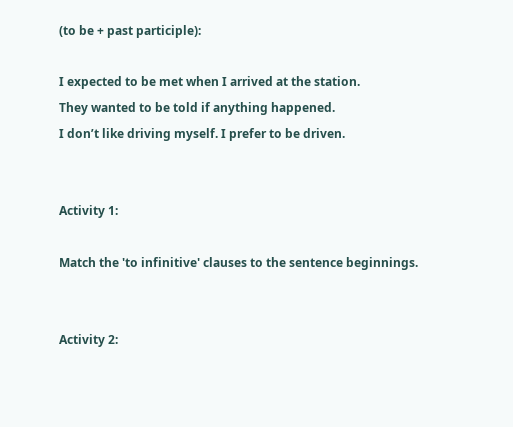(to be + past participle):

I expected to be met when I arrived at the station.
They wanted to be told if anything happened.
I don’t like driving myself. I prefer to be driven.


Activity 1:

Match the 'to infinitive' clauses to the sentence beginnings.


Activity 2: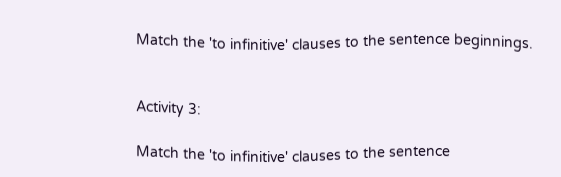Match the 'to infinitive' clauses to the sentence beginnings.


Activity 3:

Match the 'to infinitive' clauses to the sentence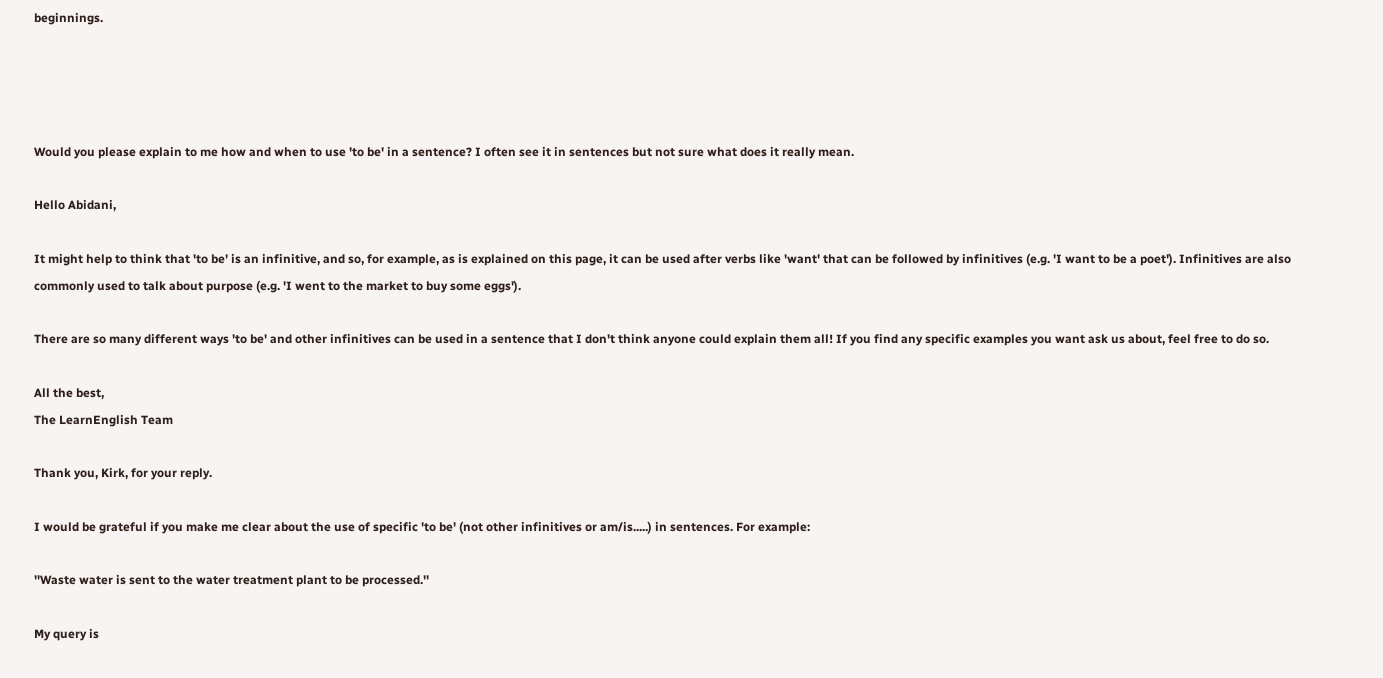beginnings.




Would you please explain to me how and when to use 'to be' in a sentence? I often see it in sentences but not sure what does it really mean.

Hello Abidani,

It might help to think that 'to be' is an infinitive, and so, for example, as is explained on this page, it can be used after verbs like 'want' that can be followed by infinitives (e.g. 'I want to be a poet'). Infinitives are also commonly used to talk about purpose (e.g. 'I went to the market to buy some eggs').

There are so many different ways 'to be' and other infinitives can be used in a sentence that I don't think anyone could explain them all! If you find any specific examples you want ask us about, feel free to do so.

All the best,
The LearnEnglish Team

Thank you, Kirk, for your reply.

I would be grateful if you make me clear about the use of specific 'to be' (not other infinitives or am/is.....) in sentences. For example:

''Waste water is sent to the water treatment plant to be processed.''

My query is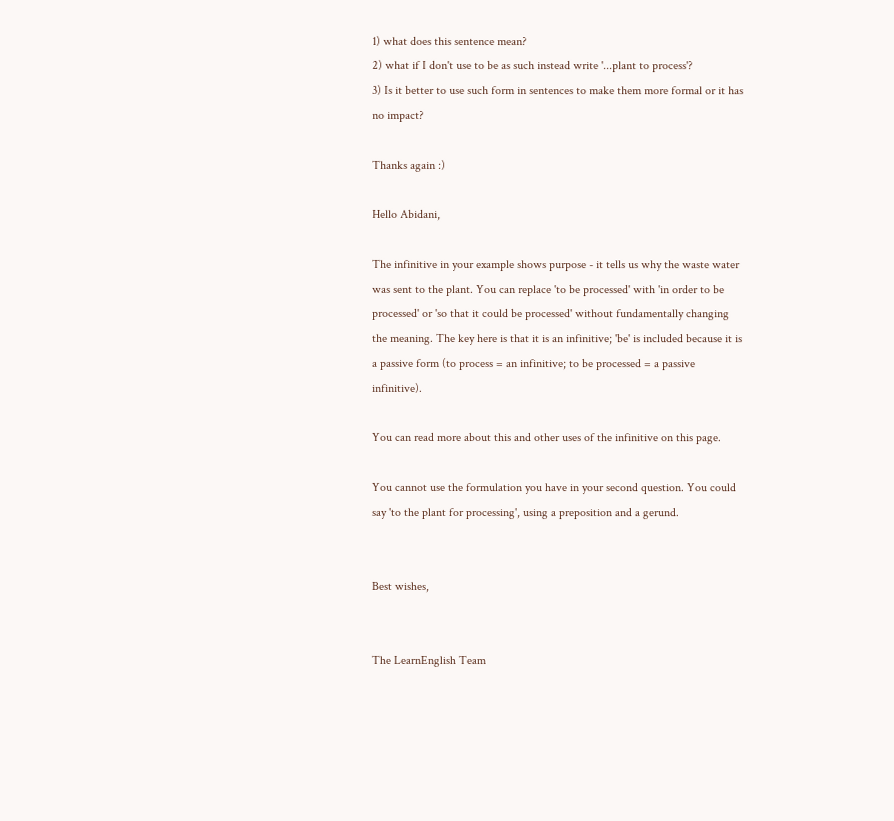1) what does this sentence mean?
2) what if I don't use to be as such instead write '...plant to process'?
3) Is it better to use such form in sentences to make them more formal or it has no impact?

Thanks again :)

Hello Abidani,

The infinitive in your example shows purpose - it tells us why the waste water was sent to the plant. You can replace 'to be processed' with 'in order to be processed' or 'so that it could be processed' without fundamentally changing the meaning. The key here is that it is an infinitive; 'be' is included because it is a passive form (to process = an infinitive; to be processed = a passive infinitive).

You can read more about this and other uses of the infinitive on this page.

You cannot use the formulation you have in your second question. You could say 'to the plant for processing', using a preposition and a gerund.


Best wishes,


The LearnEnglish Team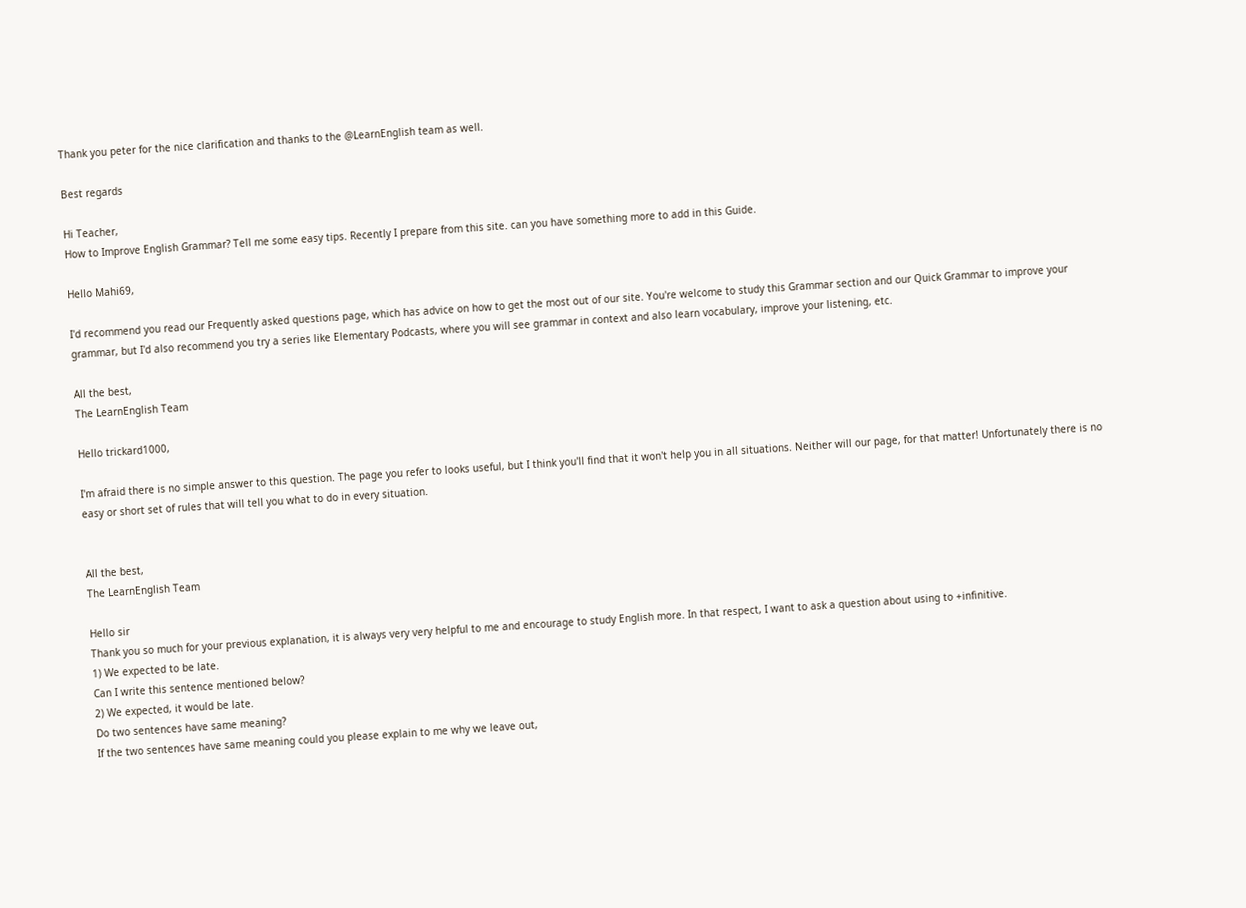Thank you peter for the nice clarification and thanks to the @LearnEnglish team as well.

Best regards

Hi Teacher,
How to Improve English Grammar? Tell me some easy tips. Recently I prepare from this site. can you have something more to add in this Guide.

Hello Mahi69,

I'd recommend you read our Frequently asked questions page, which has advice on how to get the most out of our site. You're welcome to study this Grammar section and our Quick Grammar to improve your grammar, but I'd also recommend you try a series like Elementary Podcasts, where you will see grammar in context and also learn vocabulary, improve your listening, etc.

All the best,
The LearnEnglish Team

Hello trickard1000,

I'm afraid there is no simple answer to this question. The page you refer to looks useful, but I think you'll find that it won't help you in all situations. Neither will our page, for that matter! Unfortunately there is no easy or short set of rules that will tell you what to do in every situation.


All the best,
The LearnEnglish Team

Hello sir
Thank you so much for your previous explanation, it is always very very helpful to me and encourage to study English more. In that respect, I want to ask a question about using to +infinitive.
1) We expected to be late.
Can I write this sentence mentioned below?
2) We expected, it would be late.
Do two sentences have same meaning?
If the two sentences have same meaning could you please explain to me why we leave out,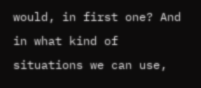would, in first one? And in what kind of situations we can use,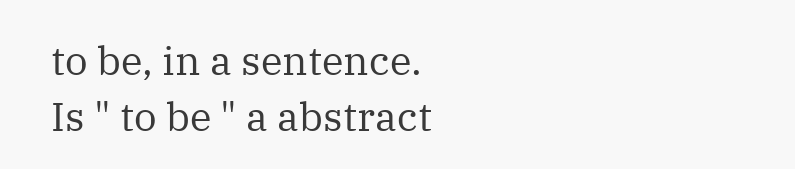to be, in a sentence.
Is " to be " a abstract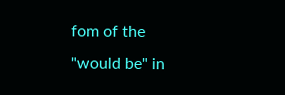fom of the "would be" in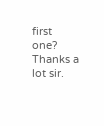first one?
Thanks a lot sir.